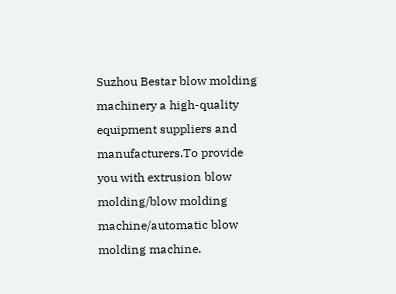Suzhou Bestar blow molding machinery a high-quality equipment suppliers and manufacturers.To provide you with extrusion blow molding/blow molding machine/automatic blow molding machine.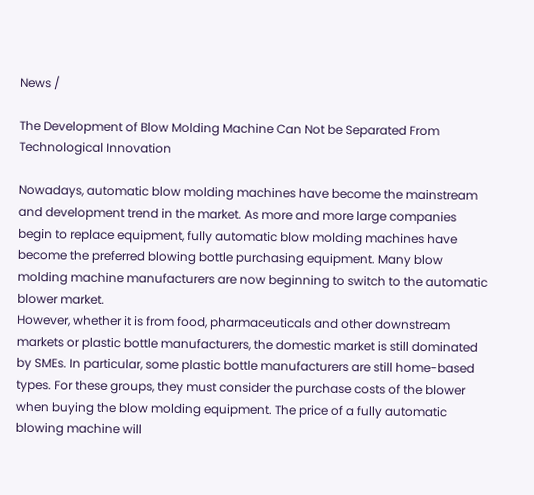News /

The Development of Blow Molding Machine Can Not be Separated From Technological Innovation

Nowadays, automatic blow molding machines have become the mainstream and development trend in the market. As more and more large companies begin to replace equipment, fully automatic blow molding machines have become the preferred blowing bottle purchasing equipment. Many blow molding machine manufacturers are now beginning to switch to the automatic blower market.
However, whether it is from food, pharmaceuticals and other downstream markets or plastic bottle manufacturers, the domestic market is still dominated by SMEs. In particular, some plastic bottle manufacturers are still home-based types. For these groups, they must consider the purchase costs of the blower when buying the blow molding equipment. The price of a fully automatic blowing machine will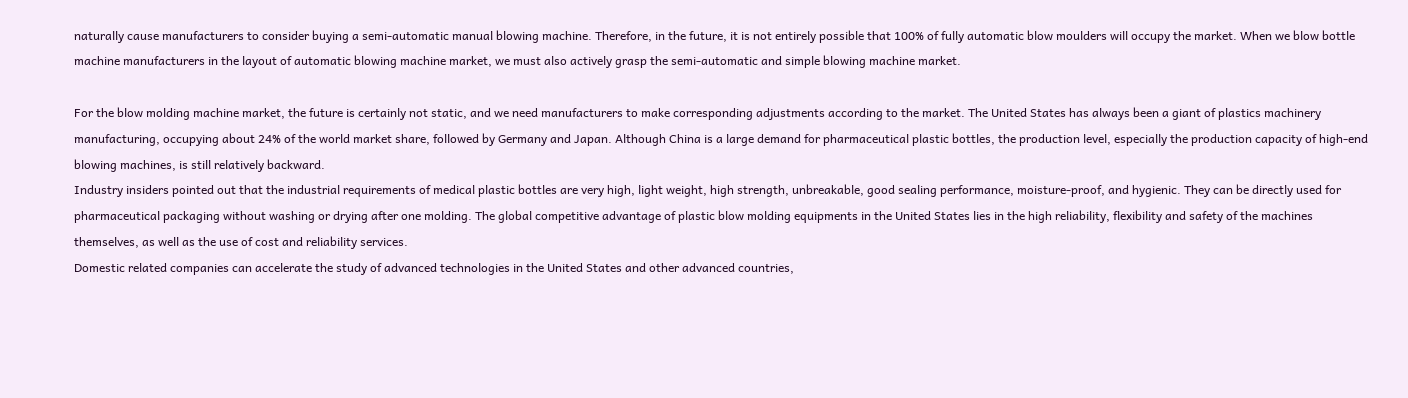naturally cause manufacturers to consider buying a semi-automatic manual blowing machine. Therefore, in the future, it is not entirely possible that 100% of fully automatic blow moulders will occupy the market. When we blow bottle machine manufacturers in the layout of automatic blowing machine market, we must also actively grasp the semi-automatic and simple blowing machine market.

For the blow molding machine market, the future is certainly not static, and we need manufacturers to make corresponding adjustments according to the market. The United States has always been a giant of plastics machinery manufacturing, occupying about 24% of the world market share, followed by Germany and Japan. Although China is a large demand for pharmaceutical plastic bottles, the production level, especially the production capacity of high-end blowing machines, is still relatively backward.
Industry insiders pointed out that the industrial requirements of medical plastic bottles are very high, light weight, high strength, unbreakable, good sealing performance, moisture-proof, and hygienic. They can be directly used for pharmaceutical packaging without washing or drying after one molding. The global competitive advantage of plastic blow molding equipments in the United States lies in the high reliability, flexibility and safety of the machines themselves, as well as the use of cost and reliability services.
Domestic related companies can accelerate the study of advanced technologies in the United States and other advanced countries,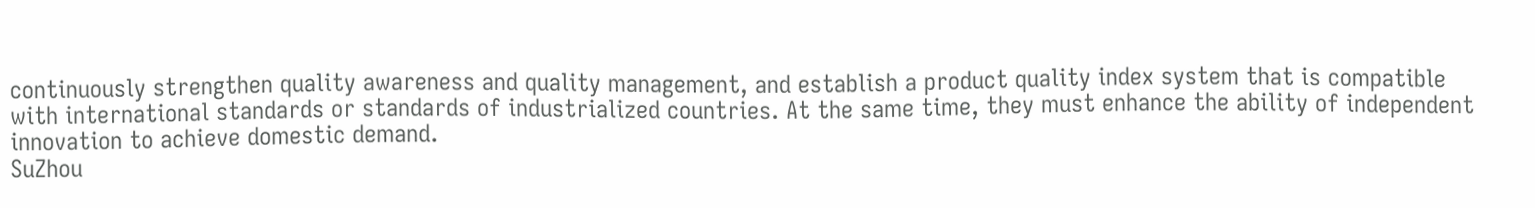continuously strengthen quality awareness and quality management, and establish a product quality index system that is compatible with international standards or standards of industrialized countries. At the same time, they must enhance the ability of independent innovation to achieve domestic demand.
SuZhou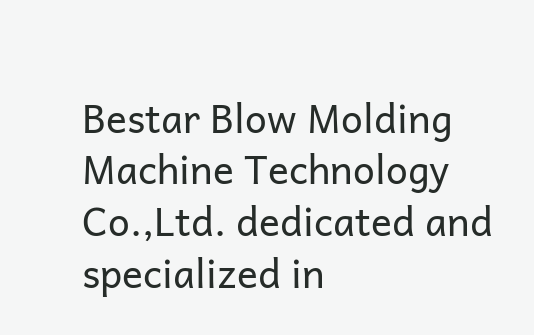Bestar Blow Molding Machine Technology Co.,Ltd. dedicated and specialized in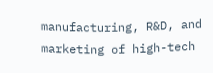manufacturing, R&D, and marketing of high-tech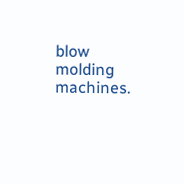blow molding machines.